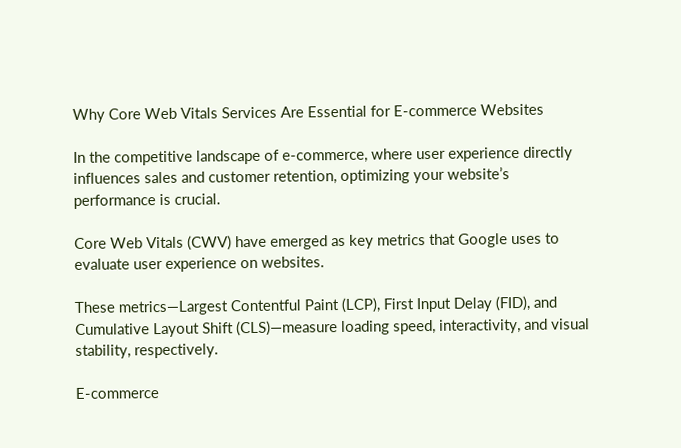Why Core Web Vitals Services Are Essential for E-commerce Websites

In the competitive landscape of e-commerce, where user experience directly influences sales and customer retention, optimizing your website’s performance is crucial.

Core Web Vitals (CWV) have emerged as key metrics that Google uses to evaluate user experience on websites.

These metrics—Largest Contentful Paint (LCP), First Input Delay (FID), and Cumulative Layout Shift (CLS)—measure loading speed, interactivity, and visual stability, respectively.

E-commerce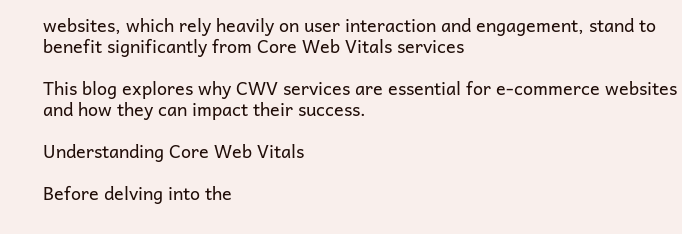websites, which rely heavily on user interaction and engagement, stand to benefit significantly from Core Web Vitals services

This blog explores why CWV services are essential for e-commerce websites and how they can impact their success.

Understanding Core Web Vitals

Before delving into the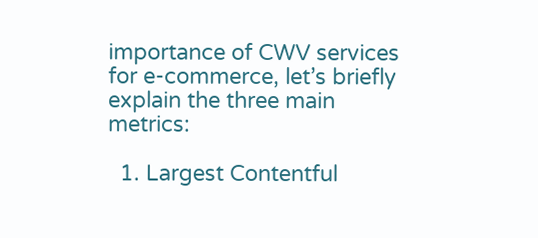importance of CWV services for e-commerce, let’s briefly explain the three main metrics:

  1. Largest Contentful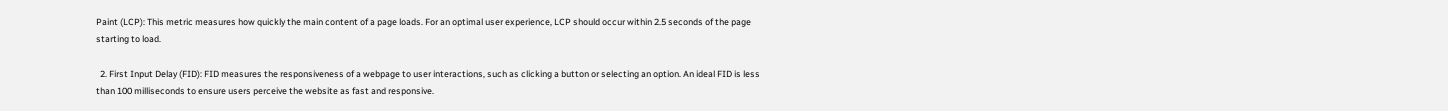Paint (LCP): This metric measures how quickly the main content of a page loads. For an optimal user experience, LCP should occur within 2.5 seconds of the page starting to load.

  2. First Input Delay (FID): FID measures the responsiveness of a webpage to user interactions, such as clicking a button or selecting an option. An ideal FID is less than 100 milliseconds to ensure users perceive the website as fast and responsive.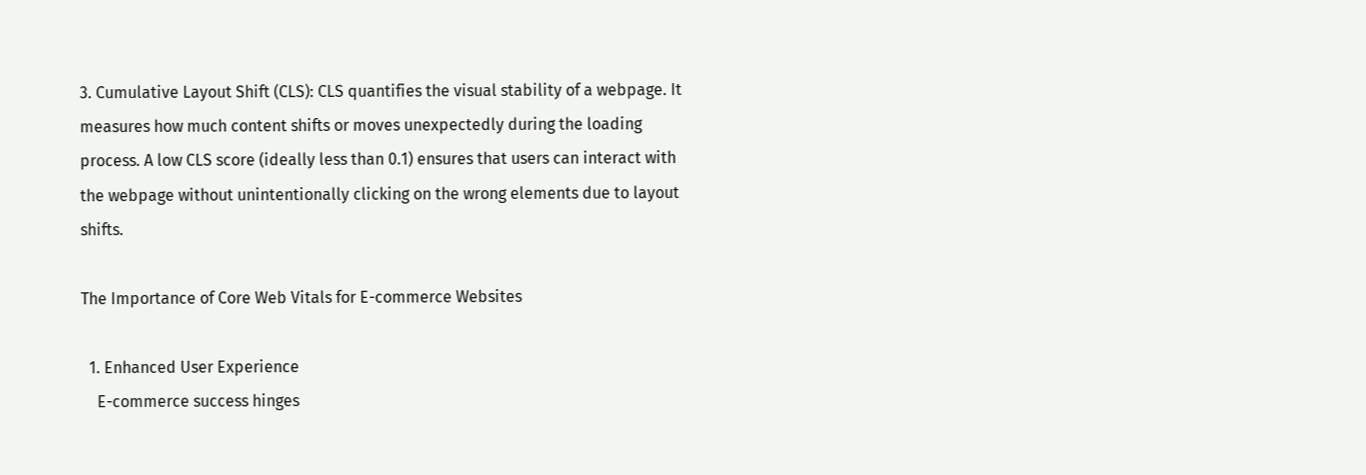3. Cumulative Layout Shift (CLS): CLS quantifies the visual stability of a webpage. It measures how much content shifts or moves unexpectedly during the loading process. A low CLS score (ideally less than 0.1) ensures that users can interact with the webpage without unintentionally clicking on the wrong elements due to layout shifts.

The Importance of Core Web Vitals for E-commerce Websites

  1. Enhanced User Experience
    E-commerce success hinges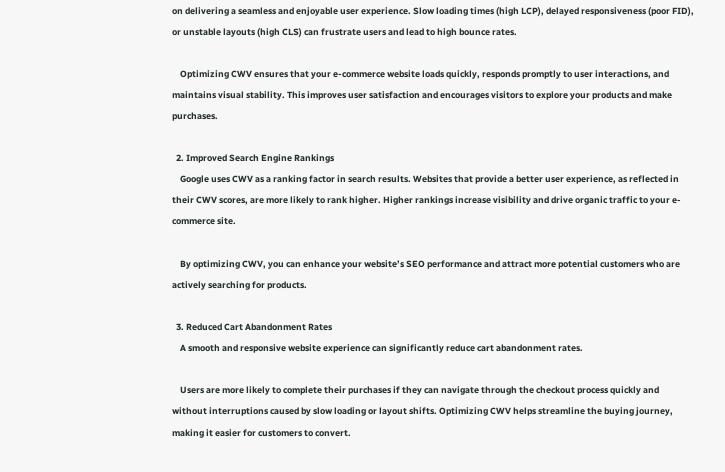on delivering a seamless and enjoyable user experience. Slow loading times (high LCP), delayed responsiveness (poor FID), or unstable layouts (high CLS) can frustrate users and lead to high bounce rates.

    Optimizing CWV ensures that your e-commerce website loads quickly, responds promptly to user interactions, and maintains visual stability. This improves user satisfaction and encourages visitors to explore your products and make purchases.

  2. Improved Search Engine Rankings
    Google uses CWV as a ranking factor in search results. Websites that provide a better user experience, as reflected in their CWV scores, are more likely to rank higher. Higher rankings increase visibility and drive organic traffic to your e-commerce site.

    By optimizing CWV, you can enhance your website’s SEO performance and attract more potential customers who are actively searching for products.

  3. Reduced Cart Abandonment Rates
    A smooth and responsive website experience can significantly reduce cart abandonment rates.

    Users are more likely to complete their purchases if they can navigate through the checkout process quickly and without interruptions caused by slow loading or layout shifts. Optimizing CWV helps streamline the buying journey, making it easier for customers to convert.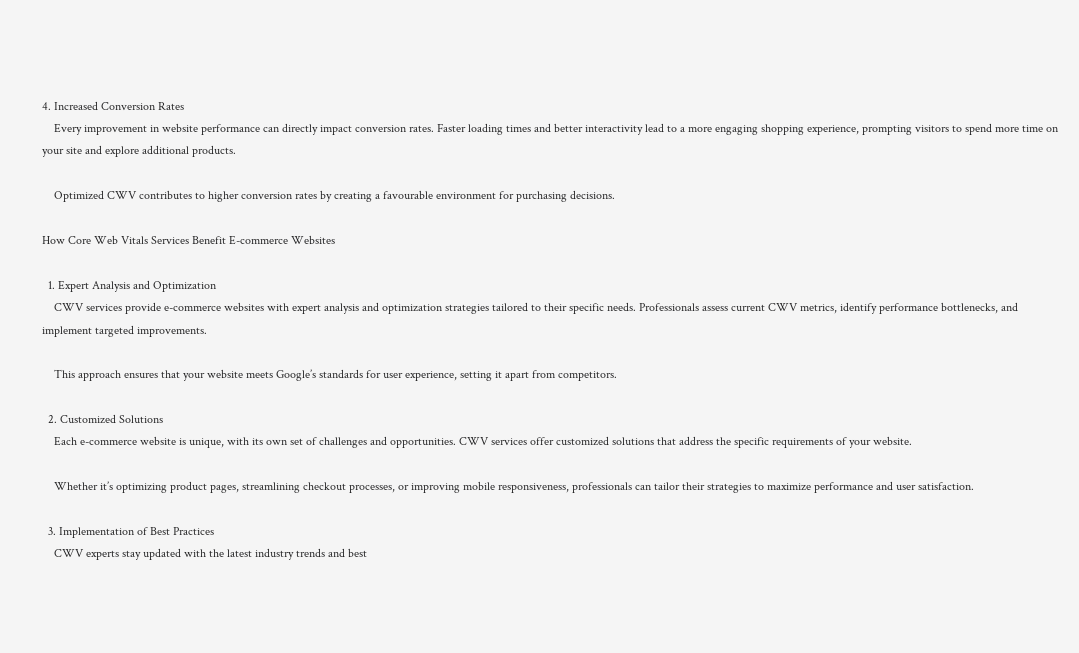4. Increased Conversion Rates
    Every improvement in website performance can directly impact conversion rates. Faster loading times and better interactivity lead to a more engaging shopping experience, prompting visitors to spend more time on your site and explore additional products.

    Optimized CWV contributes to higher conversion rates by creating a favourable environment for purchasing decisions.

How Core Web Vitals Services Benefit E-commerce Websites

  1. Expert Analysis and Optimization
    CWV services provide e-commerce websites with expert analysis and optimization strategies tailored to their specific needs. Professionals assess current CWV metrics, identify performance bottlenecks, and implement targeted improvements.

    This approach ensures that your website meets Google’s standards for user experience, setting it apart from competitors.

  2. Customized Solutions
    Each e-commerce website is unique, with its own set of challenges and opportunities. CWV services offer customized solutions that address the specific requirements of your website.

    Whether it’s optimizing product pages, streamlining checkout processes, or improving mobile responsiveness, professionals can tailor their strategies to maximize performance and user satisfaction.

  3. Implementation of Best Practices
    CWV experts stay updated with the latest industry trends and best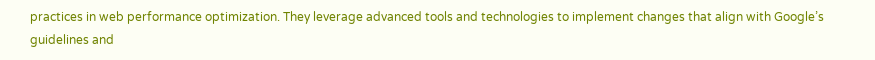practices in web performance optimization. They leverage advanced tools and technologies to implement changes that align with Google’s guidelines and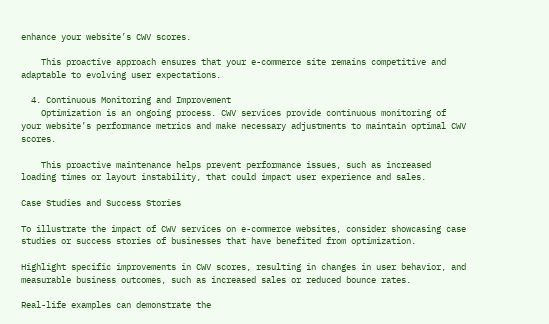enhance your website’s CWV scores.

    This proactive approach ensures that your e-commerce site remains competitive and adaptable to evolving user expectations.

  4. Continuous Monitoring and Improvement
    Optimization is an ongoing process. CWV services provide continuous monitoring of your website’s performance metrics and make necessary adjustments to maintain optimal CWV scores.

    This proactive maintenance helps prevent performance issues, such as increased loading times or layout instability, that could impact user experience and sales.

Case Studies and Success Stories

To illustrate the impact of CWV services on e-commerce websites, consider showcasing case studies or success stories of businesses that have benefited from optimization.

Highlight specific improvements in CWV scores, resulting in changes in user behavior, and measurable business outcomes, such as increased sales or reduced bounce rates.

Real-life examples can demonstrate the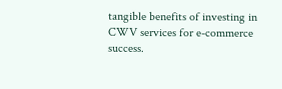tangible benefits of investing in CWV services for e-commerce success.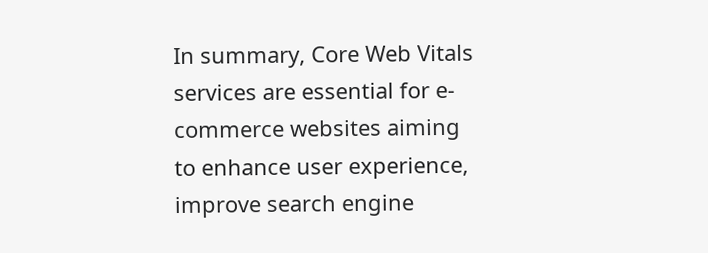In summary, Core Web Vitals services are essential for e-commerce websites aiming to enhance user experience, improve search engine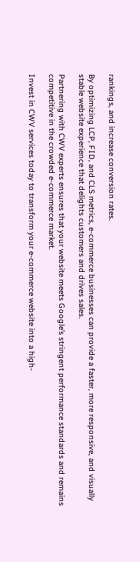rankings, and increase conversion rates.

By optimizing LCP, FID, and CLS metrics, e-commerce businesses can provide a faster, more responsive, and visually stable website experience that delights customers and drives sales.

Partnering with CWV experts ensures that your website meets Google’s stringent performance standards and remains competitive in the crowded e-commerce market.

Invest in CWV services today to transform your e-commerce website into a high-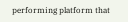performing platform that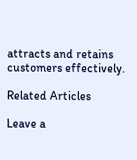attracts and retains customers effectively.

Related Articles

Leave a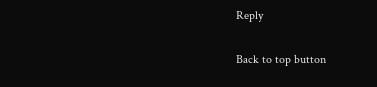Reply

Back to top button